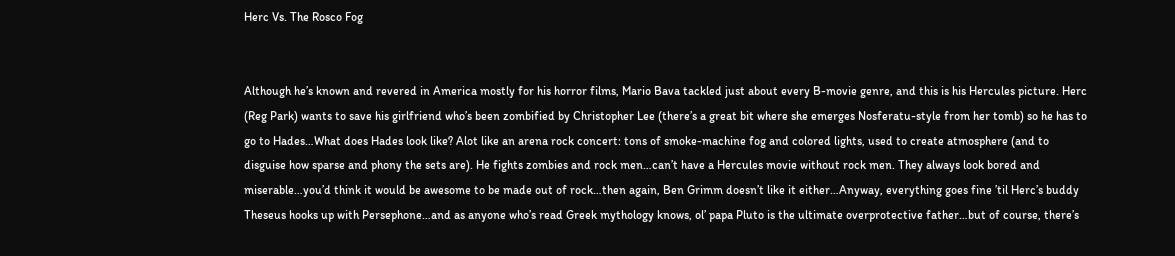Herc Vs. The Rosco Fog


Although he’s known and revered in America mostly for his horror films, Mario Bava tackled just about every B-movie genre, and this is his Hercules picture. Herc (Reg Park) wants to save his girlfriend who’s been zombified by Christopher Lee (there’s a great bit where she emerges Nosferatu-style from her tomb) so he has to go to Hades…What does Hades look like? Alot like an arena rock concert: tons of smoke-machine fog and colored lights, used to create atmosphere (and to disguise how sparse and phony the sets are). He fights zombies and rock men…can’t have a Hercules movie without rock men. They always look bored and miserable…you’d think it would be awesome to be made out of rock…then again, Ben Grimm doesn’t like it either…Anyway, everything goes fine ’til Herc’s buddy Theseus hooks up with Persephone…and as anyone who’s read Greek mythology knows, ol’ papa Pluto is the ultimate overprotective father…but of course, there’s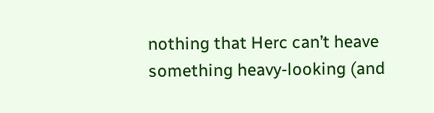nothing that Herc can’t heave something heavy-looking (and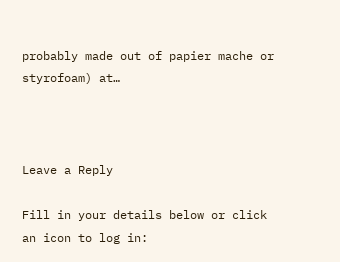probably made out of papier mache or styrofoam) at…



Leave a Reply

Fill in your details below or click an icon to log in: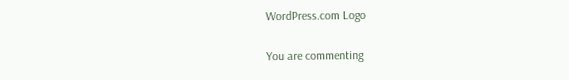WordPress.com Logo

You are commenting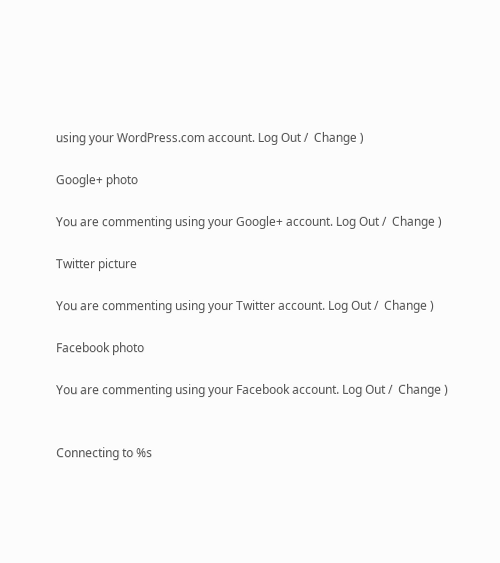using your WordPress.com account. Log Out /  Change )

Google+ photo

You are commenting using your Google+ account. Log Out /  Change )

Twitter picture

You are commenting using your Twitter account. Log Out /  Change )

Facebook photo

You are commenting using your Facebook account. Log Out /  Change )


Connecting to %s